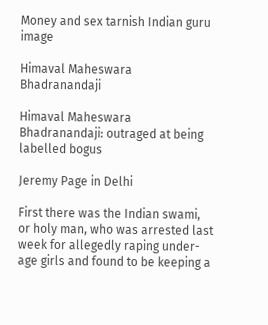Money and sex tarnish Indian guru image

Himaval Maheswara Bhadranandaji

Himaval Maheswara Bhadranandaji: outraged at being labelled bogus

Jeremy Page in Delhi

First there was the Indian swami, or holy man, who was arrested last week for allegedly raping under-age girls and found to be keeping a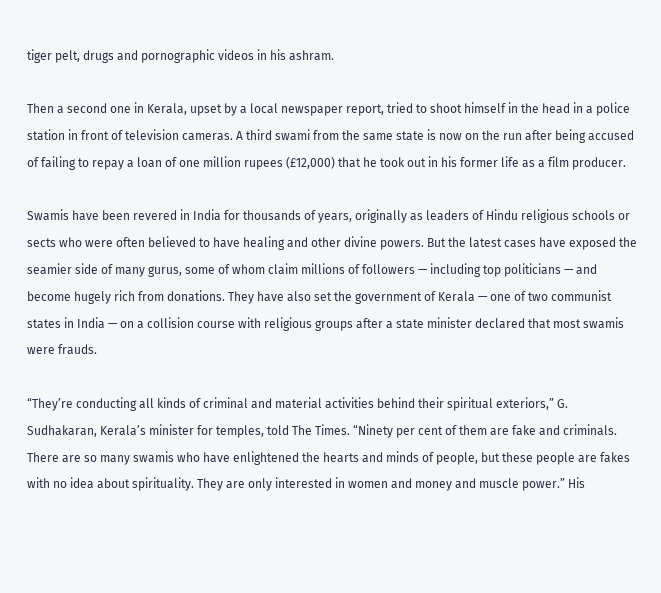tiger pelt, drugs and pornographic videos in his ashram.

Then a second one in Kerala, upset by a local newspaper report, tried to shoot himself in the head in a police station in front of television cameras. A third swami from the same state is now on the run after being accused of failing to repay a loan of one million rupees (£12,000) that he took out in his former life as a film producer.

Swamis have been revered in India for thousands of years, originally as leaders of Hindu religious schools or sects who were often believed to have healing and other divine powers. But the latest cases have exposed the seamier side of many gurus, some of whom claim millions of followers — including top politicians — and become hugely rich from donations. They have also set the government of Kerala — one of two communist states in India — on a collision course with religious groups after a state minister declared that most swamis were frauds.

“They’re conducting all kinds of criminal and material activities behind their spiritual exteriors,” G. Sudhakaran, Kerala’s minister for temples, told The Times. “Ninety per cent of them are fake and criminals. There are so many swamis who have enlightened the hearts and minds of people, but these people are fakes with no idea about spirituality. They are only interested in women and money and muscle power.” His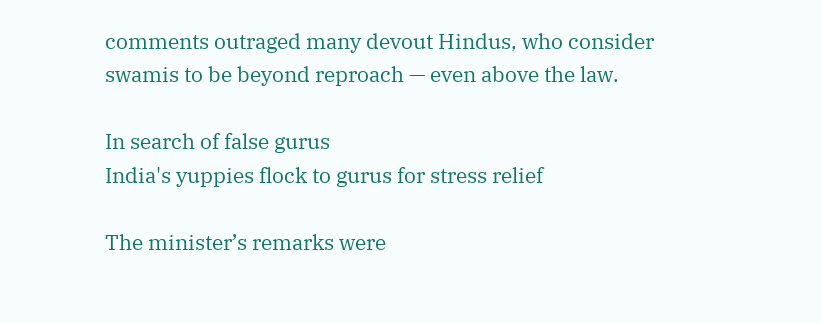comments outraged many devout Hindus, who consider swamis to be beyond reproach — even above the law.

In search of false gurus
India's yuppies flock to gurus for stress relief

The minister’s remarks were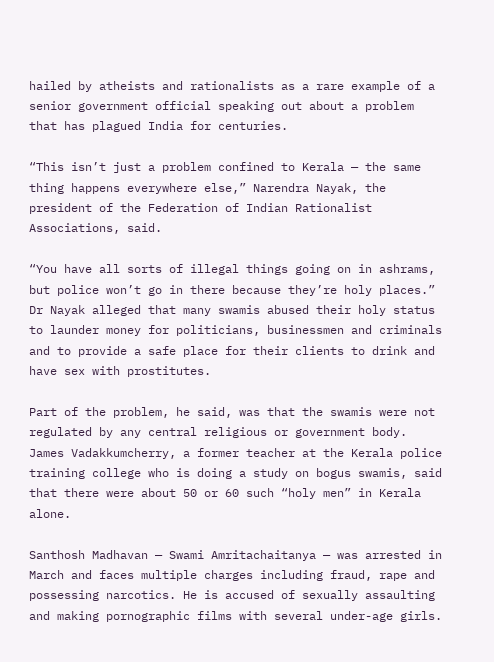hailed by atheists and rationalists as a rare example of a senior government official speaking out about a problem that has plagued India for centuries.

“This isn’t just a problem confined to Kerala — the same thing happens everywhere else,” Narendra Nayak, the president of the Federation of Indian Rationalist Associations, said.

“You have all sorts of illegal things going on in ashrams, but police won’t go in there because they’re holy places.” Dr Nayak alleged that many swamis abused their holy status to launder money for politicians, businessmen and criminals and to provide a safe place for their clients to drink and have sex with prostitutes.

Part of the problem, he said, was that the swamis were not regulated by any central religious or government body. James Vadakkumcherry, a former teacher at the Kerala police training college who is doing a study on bogus swamis, said that there were about 50 or 60 such “holy men” in Kerala alone.

Santhosh Madhavan — Swami Amritachaitanya — was arrested in March and faces multiple charges including fraud, rape and possessing narcotics. He is accused of sexually assaulting and making pornographic films with several under-age girls.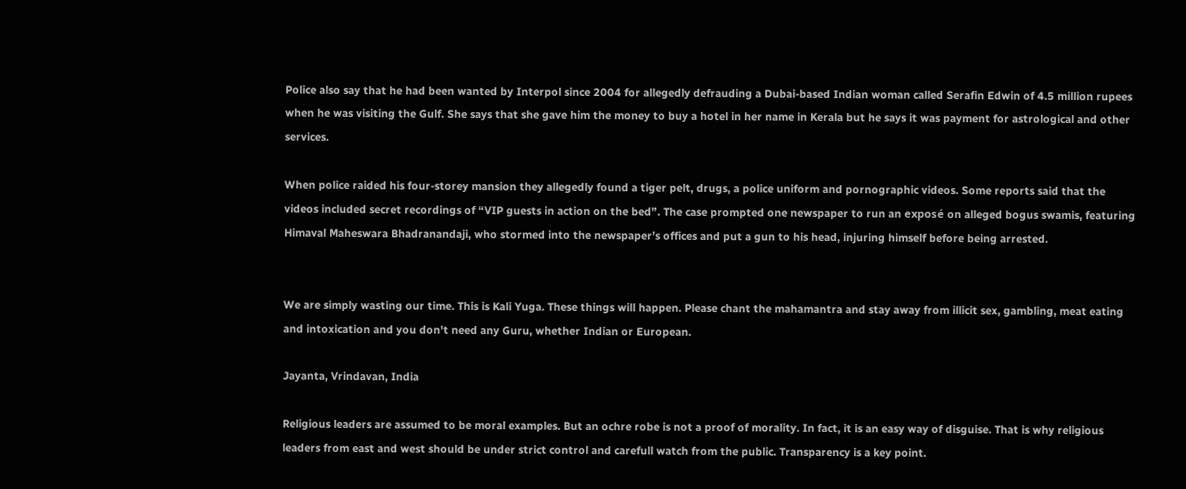Police also say that he had been wanted by Interpol since 2004 for allegedly defrauding a Dubai-based Indian woman called Serafin Edwin of 4.5 million rupees when he was visiting the Gulf. She says that she gave him the money to buy a hotel in her name in Kerala but he says it was payment for astrological and other services.

When police raided his four-storey mansion they allegedly found a tiger pelt, drugs, a police uniform and pornographic videos. Some reports said that the videos included secret recordings of “VIP guests in action on the bed”. The case prompted one newspaper to run an exposé on alleged bogus swamis, featuring Himaval Maheswara Bhadranandaji, who stormed into the newspaper’s offices and put a gun to his head, injuring himself before being arrested.


We are simply wasting our time. This is Kali Yuga. These things will happen. Please chant the mahamantra and stay away from illicit sex, gambling, meat eating and intoxication and you don't need any Guru, whether Indian or European.

Jayanta, Vrindavan, India

Religious leaders are assumed to be moral examples. But an ochre robe is not a proof of morality. In fact, it is an easy way of disguise. That is why religious leaders from east and west should be under strict control and carefull watch from the public. Transparency is a key point.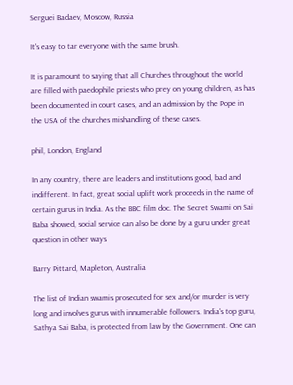Serguei Badaev, Moscow, Russia

It's easy to tar everyone with the same brush.

It is paramount to saying that all Churches throughout the world are filled with paedophile priests who prey on young children, as has been documented in court cases, and an admission by the Pope in the USA of the churches mishandling of these cases.

phil, London, England

In any country, there are leaders and institutions good, bad and indifferent. In fact, great social uplift work proceeds in the name of certain gurus in India. As the BBC film doc. The Secret Swami on Sai Baba showed, social service can also be done by a guru under great question in other ways

Barry Pittard, Mapleton, Australia

The list of Indian swamis prosecuted for sex and/or murder is very long and involves gurus with innumerable followers. India's top guru, Sathya Sai Baba, is protected from law by the Government. One can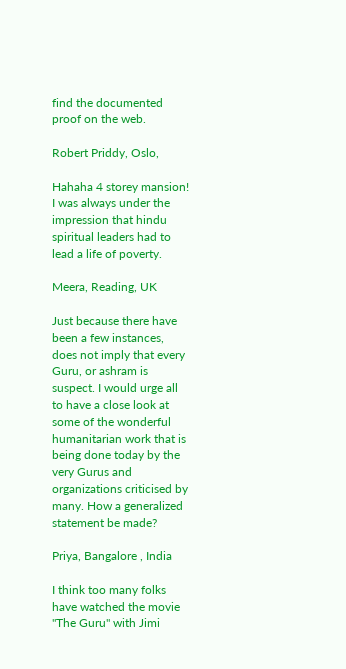find the documented proof on the web.

Robert Priddy, Oslo,

Hahaha 4 storey mansion! I was always under the impression that hindu spiritual leaders had to lead a life of poverty.

Meera, Reading, UK

Just because there have been a few instances, does not imply that every Guru, or ashram is suspect. I would urge all to have a close look at some of the wonderful humanitarian work that is being done today by the very Gurus and organizations criticised by many. How a generalized statement be made?

Priya, Bangalore , India

I think too many folks have watched the movie "The Guru" with Jimi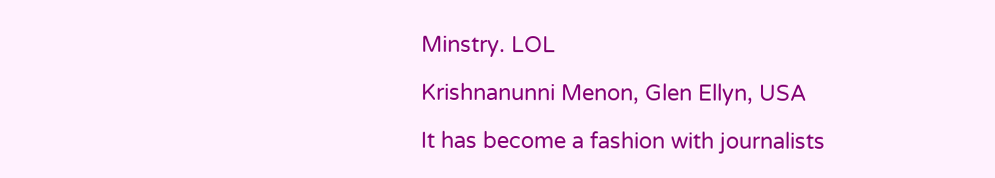Minstry. LOL

Krishnanunni Menon, Glen Ellyn, USA

It has become a fashion with journalists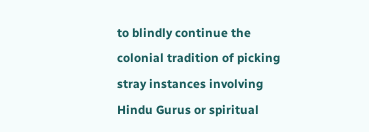to blindly continue the colonial tradition of picking stray instances involving Hindu Gurus or spiritual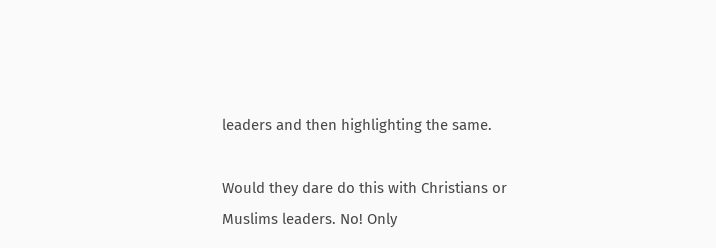leaders and then highlighting the same.

Would they dare do this with Christians or Muslims leaders. No! Only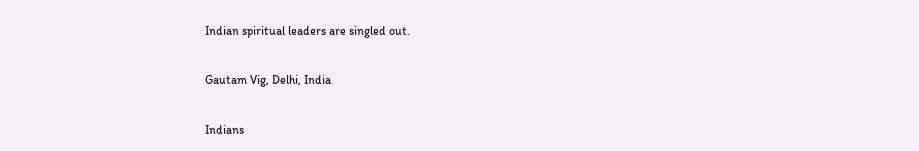Indian spiritual leaders are singled out.

Gautam Vig, Delhi, India

Indians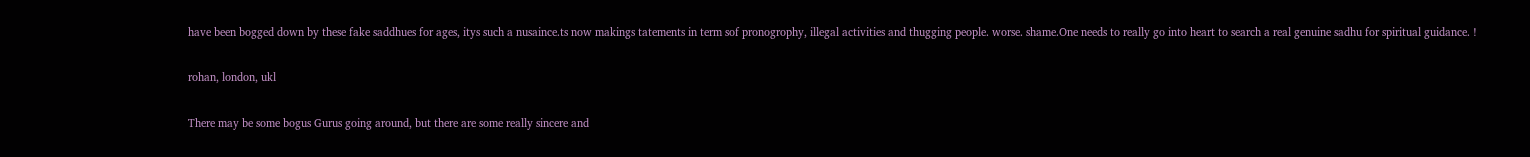have been bogged down by these fake saddhues for ages, itys such a nusaince.ts now makings tatements in term sof pronogrophy, illegal activities and thugging people. worse. shame.One needs to really go into heart to search a real genuine sadhu for spiritual guidance. !

rohan, london, ukl

There may be some bogus Gurus going around, but there are some really sincere and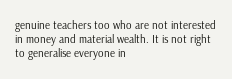genuine teachers too who are not interested in money and material wealth. It is not right to generalise everyone in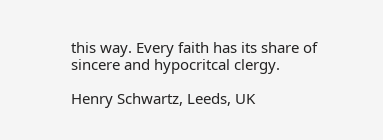this way. Every faith has its share of sincere and hypocritcal clergy.

Henry Schwartz, Leeds, UK